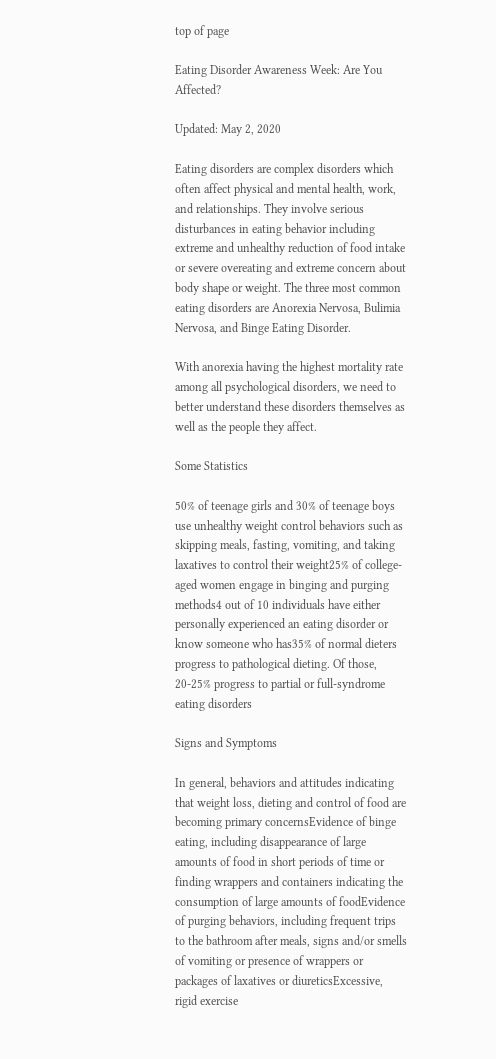top of page

Eating Disorder Awareness Week: Are You Affected?

Updated: May 2, 2020

Eating disorders are complex disorders which often affect physical and mental health, work, and relationships. They involve serious disturbances in eating behavior including extreme and unhealthy reduction of food intake or severe overeating and extreme concern about body shape or weight. The three most common eating disorders are Anorexia Nervosa, Bulimia Nervosa, and Binge Eating Disorder.

With anorexia having the highest mortality rate among all psychological disorders, we need to better understand these disorders themselves as well as the people they affect.

Some Statistics

50% of teenage girls and 30% of teenage boys use unhealthy weight control behaviors such as skipping meals, fasting, vomiting, and taking laxatives to control their weight25% of college-aged women engage in binging and purging methods4 out of 10 individuals have either personally experienced an eating disorder or know someone who has35% of normal dieters progress to pathological dieting. Of those, 20-25% progress to partial or full-syndrome eating disorders

Signs and Symptoms

In general, behaviors and attitudes indicating that weight loss, dieting and control of food are becoming primary concernsEvidence of binge eating, including disappearance of large amounts of food in short periods of time or finding wrappers and containers indicating the consumption of large amounts of foodEvidence of purging behaviors, including frequent trips to the bathroom after meals, signs and/or smells of vomiting or presence of wrappers or packages of laxatives or diureticsExcessive, rigid exercise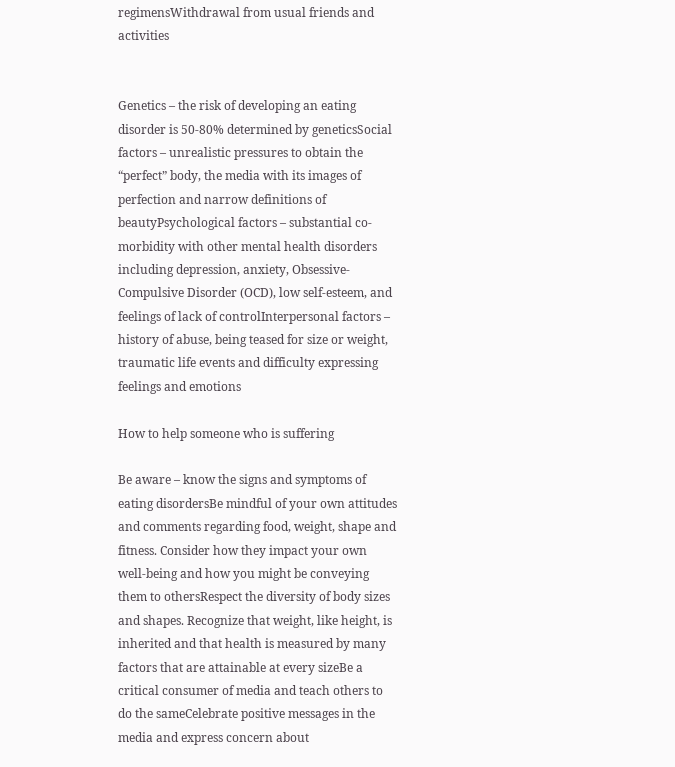regimensWithdrawal from usual friends and activities


Genetics – the risk of developing an eating disorder is 50-80% determined by geneticsSocial factors – unrealistic pressures to obtain the “perfect” body, the media with its images of perfection and narrow definitions of beautyPsychological factors – substantial co-morbidity with other mental health disorders including depression, anxiety, Obsessive-Compulsive Disorder (OCD), low self-esteem, and feelings of lack of controlInterpersonal factors – history of abuse, being teased for size or weight, traumatic life events and difficulty expressing feelings and emotions

How to help someone who is suffering

Be aware – know the signs and symptoms of eating disordersBe mindful of your own attitudes and comments regarding food, weight, shape and fitness. Consider how they impact your own well-being and how you might be conveying them to othersRespect the diversity of body sizes and shapes. Recognize that weight, like height, is inherited and that health is measured by many factors that are attainable at every sizeBe a critical consumer of media and teach others to do the sameCelebrate positive messages in the media and express concern about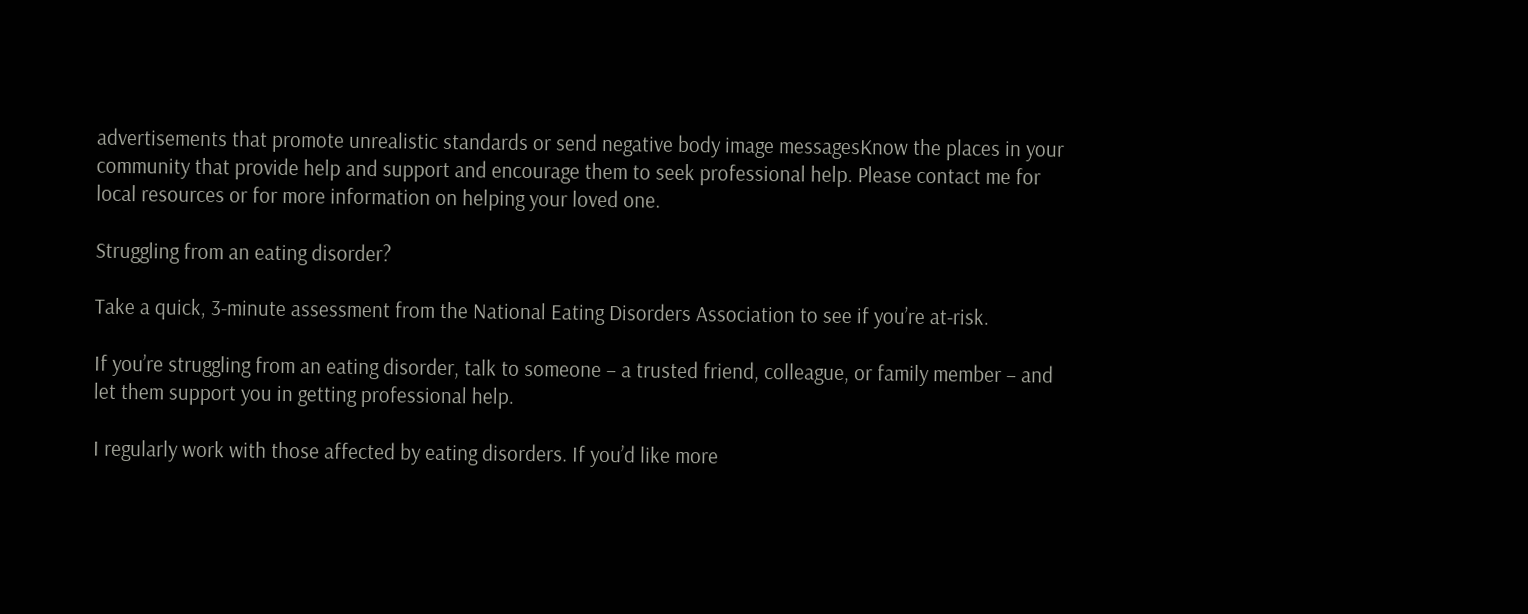advertisements that promote unrealistic standards or send negative body image messagesKnow the places in your community that provide help and support and encourage them to seek professional help. Please contact me for local resources or for more information on helping your loved one.

Struggling from an eating disorder?

Take a quick, 3-minute assessment from the National Eating Disorders Association to see if you’re at-risk.

If you’re struggling from an eating disorder, talk to someone – a trusted friend, colleague, or family member – and let them support you in getting professional help.

I regularly work with those affected by eating disorders. If you’d like more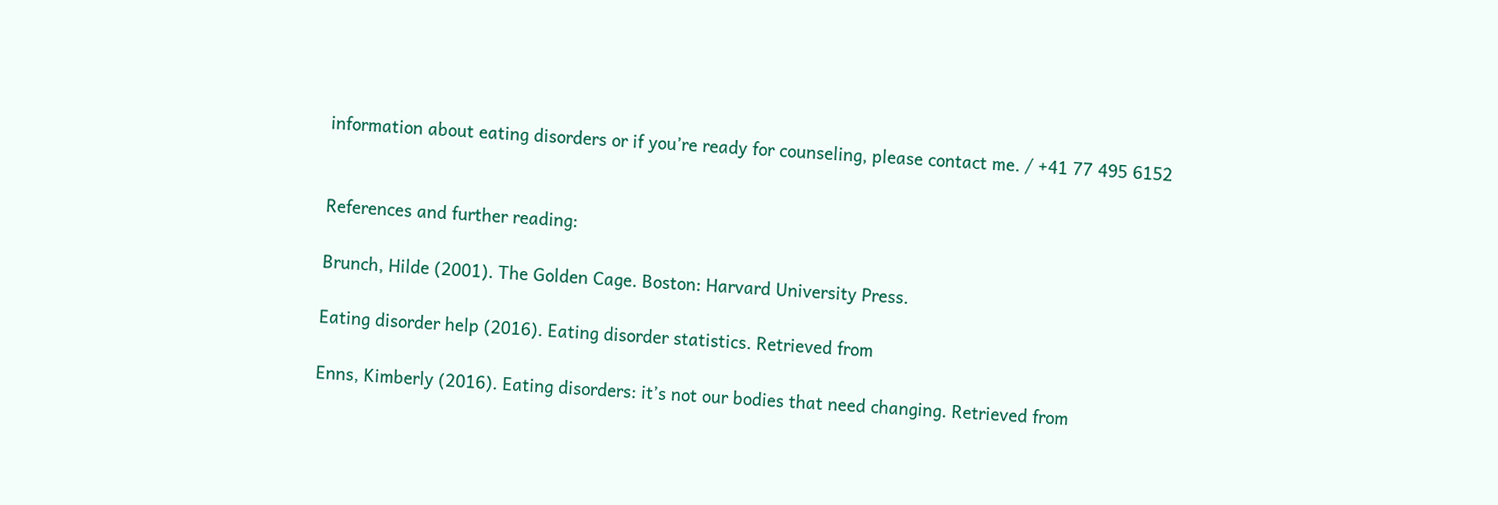information about eating disorders or if you’re ready for counseling, please contact me. / +41 77 495 6152


References and further reading:

Brunch, Hilde (2001). The Golden Cage. Boston: Harvard University Press.

Eating disorder help (2016). Eating disorder statistics. Retrieved from

Enns, Kimberly (2016). Eating disorders: it’s not our bodies that need changing. Retrieved from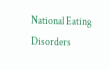National Eating Disorders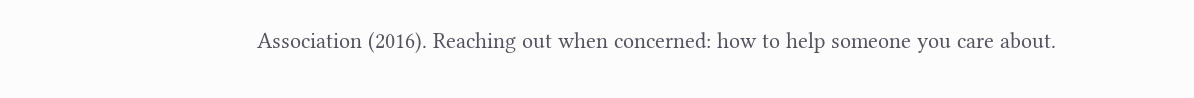Association (2016). Reaching out when concerned: how to help someone you care about.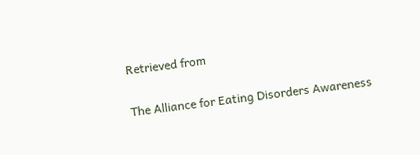Retrieved from

The Alliance for Eating Disorders Awareness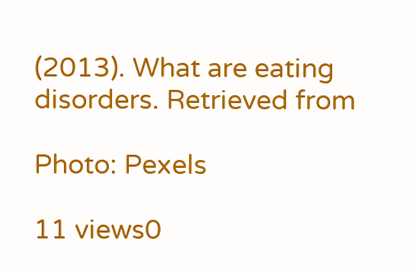(2013). What are eating disorders. Retrieved from

Photo: Pexels

11 views0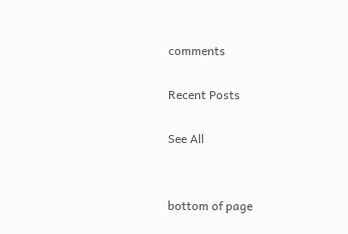comments

Recent Posts

See All


bottom of page